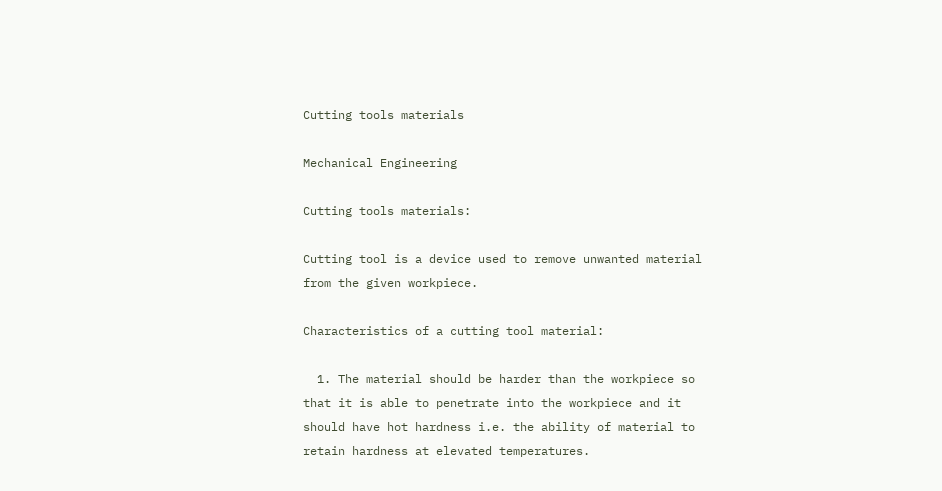Cutting tools materials

Mechanical Engineering

Cutting tools materials:

Cutting tool is a device used to remove unwanted material from the given workpiece.

Characteristics of a cutting tool material:

  1. The material should be harder than the workpiece so that it is able to penetrate into the workpiece and it should have hot hardness i.e. the ability of material to retain hardness at elevated temperatures.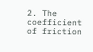2. The coefficient of friction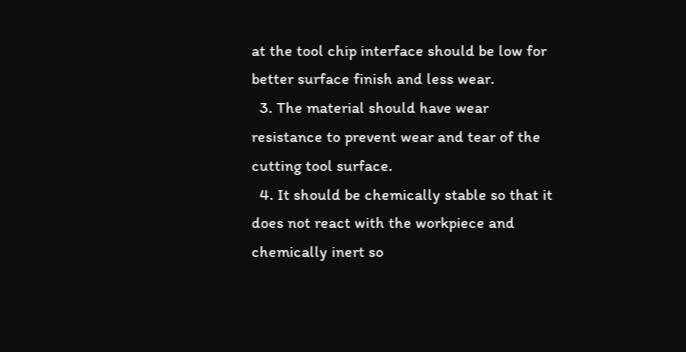at the tool chip interface should be low for better surface finish and less wear.
  3. The material should have wear resistance to prevent wear and tear of the cutting tool surface.
  4. It should be chemically stable so that it does not react with the workpiece and chemically inert so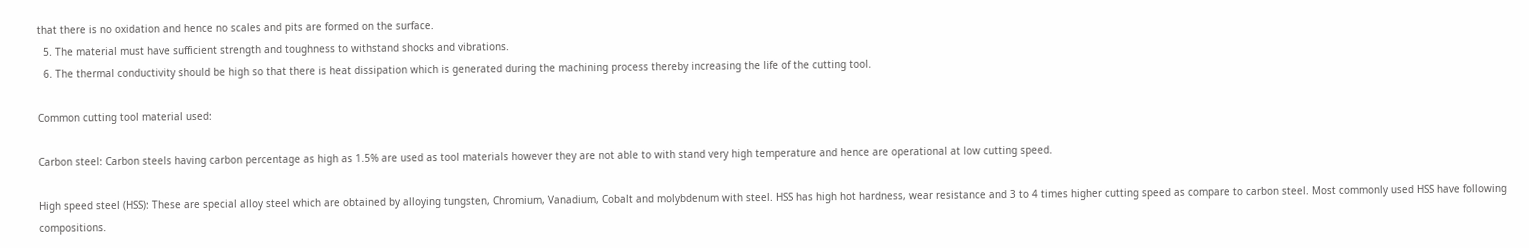that there is no oxidation and hence no scales and pits are formed on the surface.
  5. The material must have sufficient strength and toughness to withstand shocks and vibrations.
  6. The thermal conductivity should be high so that there is heat dissipation which is generated during the machining process thereby increasing the life of the cutting tool.

Common cutting tool material used:

Carbon steel: Carbon steels having carbon percentage as high as 1.5% are used as tool materials however they are not able to with stand very high temperature and hence are operational at low cutting speed.

High speed steel (HSS): These are special alloy steel which are obtained by alloying tungsten, Chromium, Vanadium, Cobalt and molybdenum with steel. HSS has high hot hardness, wear resistance and 3 to 4 times higher cutting speed as compare to carbon steel. Most commonly used HSS have following compositions.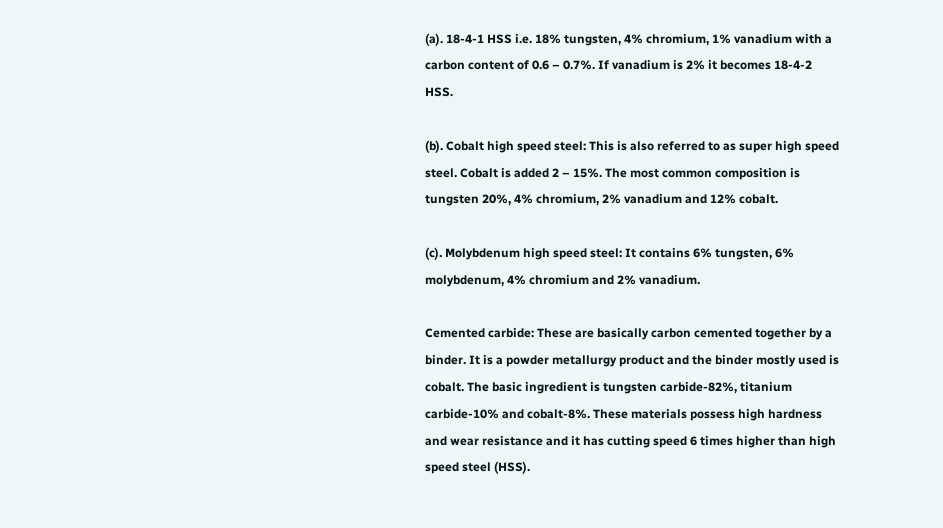(a). 18-4-1 HSS i.e. 18% tungsten, 4% chromium, 1% vanadium with a carbon content of 0.6 – 0.7%. If vanadium is 2% it becomes 18-4-2 HSS.

(b). Cobalt high speed steel: This is also referred to as super high speed steel. Cobalt is added 2 – 15%. The most common composition is tungsten 20%, 4% chromium, 2% vanadium and 12% cobalt.

(c). Molybdenum high speed steel: It contains 6% tungsten, 6% molybdenum, 4% chromium and 2% vanadium.

Cemented carbide: These are basically carbon cemented together by a binder. It is a powder metallurgy product and the binder mostly used is cobalt. The basic ingredient is tungsten carbide-82%, titanium carbide-10% and cobalt-8%. These materials possess high hardness and wear resistance and it has cutting speed 6 times higher than high speed steel (HSS).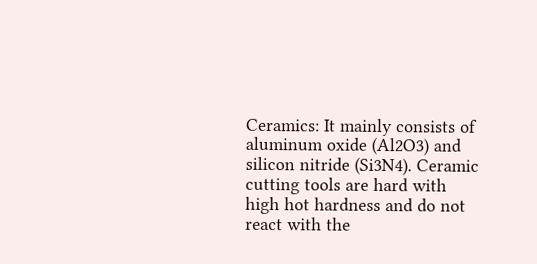Ceramics: It mainly consists of aluminum oxide (Al2O3) and silicon nitride (Si3N4). Ceramic cutting tools are hard with high hot hardness and do not react with the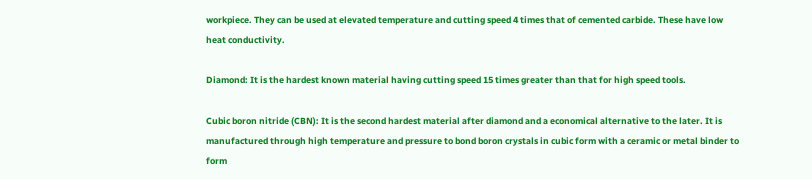workpiece. They can be used at elevated temperature and cutting speed 4 times that of cemented carbide. These have low heat conductivity.

Diamond: It is the hardest known material having cutting speed 15 times greater than that for high speed tools.

Cubic boron nitride (CBN): It is the second hardest material after diamond and a economical alternative to the later. It is manufactured through high temperature and pressure to bond boron crystals in cubic form with a ceramic or metal binder to form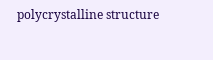polycrystalline structure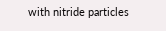with nitride particles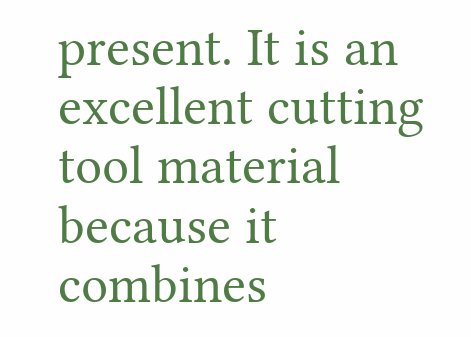present. It is an excellent cutting tool material because it combines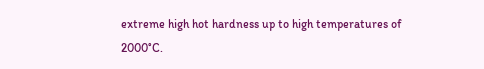extreme high hot hardness up to high temperatures of 2000°C.